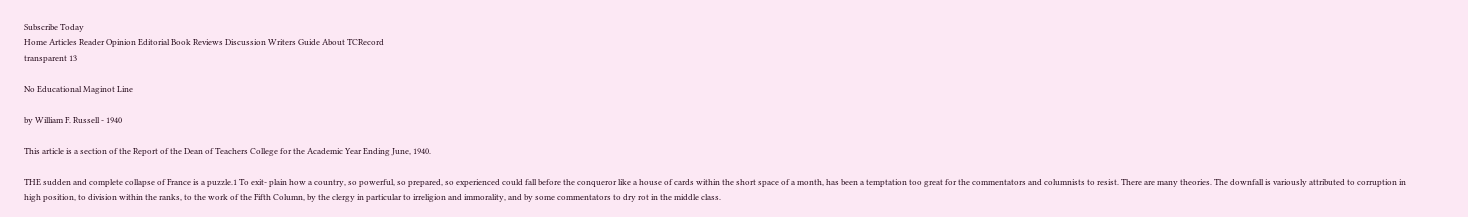Subscribe Today
Home Articles Reader Opinion Editorial Book Reviews Discussion Writers Guide About TCRecord
transparent 13

No Educational Maginot Line

by William F. Russell - 1940

This article is a section of the Report of the Dean of Teachers College for the Academic Year Ending June, 1940.

THE sudden and complete collapse of France is a puzzle.1 To exit- plain how a country, so powerful, so prepared, so experienced could fall before the conqueror like a house of cards within the short space of a month, has been a temptation too great for the commentators and columnists to resist. There are many theories. The downfall is variously attributed to corruption in high position, to division within the ranks, to the work of the Fifth Column, by the clergy in particular to irreligion and immorality, and by some commentators to dry rot in the middle class.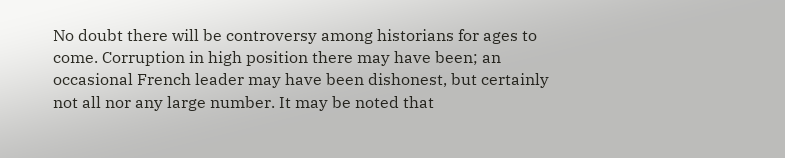No doubt there will be controversy among historians for ages to come. Corruption in high position there may have been; an occasional French leader may have been dishonest, but certainly not all nor any large number. It may be noted that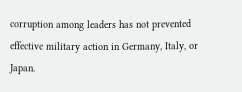corruption among leaders has not prevented effective military action in Germany, Italy, or Japan.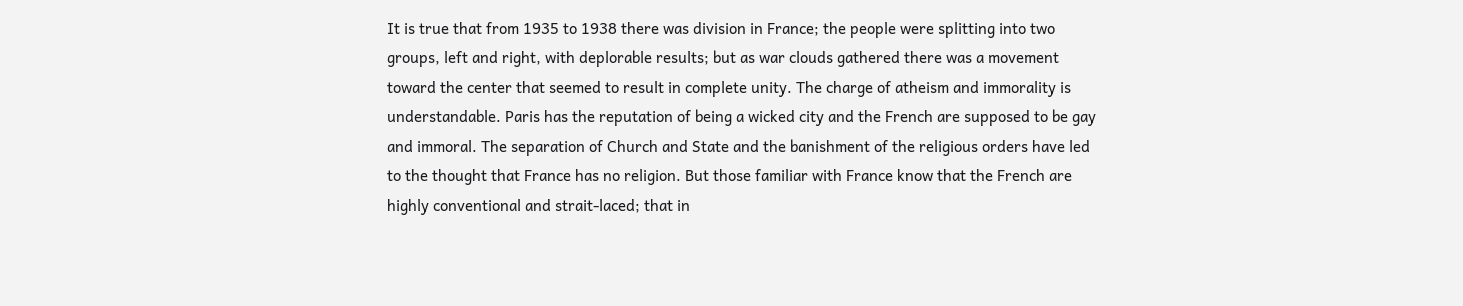It is true that from 1935 to 1938 there was division in France; the people were splitting into two groups, left and right, with deplorable results; but as war clouds gathered there was a movement toward the center that seemed to result in complete unity. The charge of atheism and immorality is understandable. Paris has the reputation of being a wicked city and the French are supposed to be gay and immoral. The separation of Church and State and the banishment of the religious orders have led to the thought that France has no religion. But those familiar with France know that the French are highly conventional and strait-laced; that in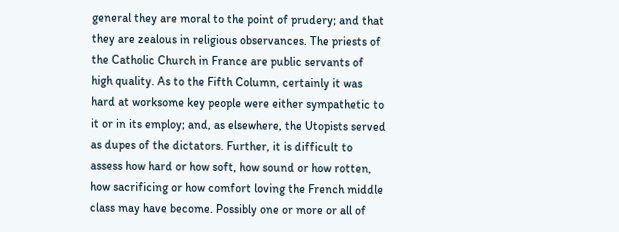general they are moral to the point of prudery; and that they are zealous in religious observances. The priests of the Catholic Church in France are public servants of high quality. As to the Fifth Column, certainly it was hard at worksome key people were either sympathetic to it or in its employ; and, as elsewhere, the Utopists served as dupes of the dictators. Further, it is difficult to assess how hard or how soft, how sound or how rotten, how sacrificing or how comfort loving the French middle class may have become. Possibly one or more or all of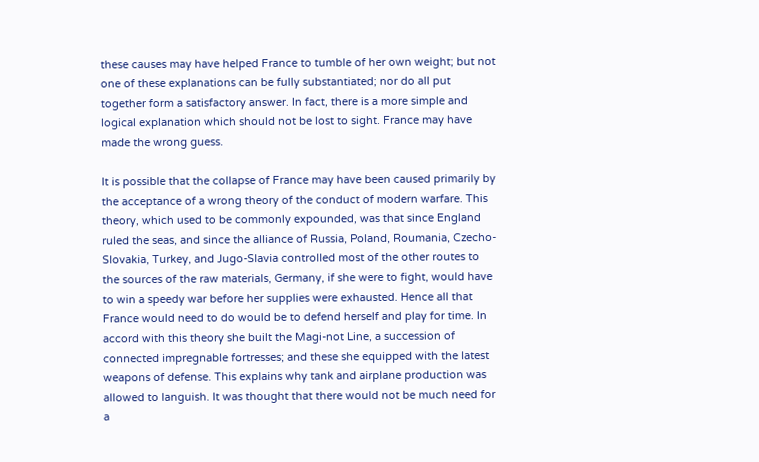these causes may have helped France to tumble of her own weight; but not one of these explanations can be fully substantiated; nor do all put together form a satisfactory answer. In fact, there is a more simple and logical explanation which should not be lost to sight. France may have made the wrong guess.

It is possible that the collapse of France may have been caused primarily by the acceptance of a wrong theory of the conduct of modern warfare. This theory, which used to be commonly expounded, was that since England ruled the seas, and since the alliance of Russia, Poland, Roumania, Czecho-Slovakia, Turkey, and Jugo-Slavia controlled most of the other routes to the sources of the raw materials, Germany, if she were to fight, would have to win a speedy war before her supplies were exhausted. Hence all that France would need to do would be to defend herself and play for time. In accord with this theory she built the Magi-not Line, a succession of connected impregnable fortresses; and these she equipped with the latest weapons of defense. This explains why tank and airplane production was allowed to languish. It was thought that there would not be much need for a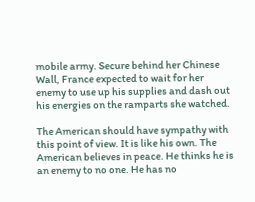mobile army. Secure behind her Chinese Wall, France expected to wait for her enemy to use up his supplies and dash out his energies on the ramparts she watched.

The American should have sympathy with this point of view. It is like his own. The American believes in peace. He thinks he is an enemy to no one. He has no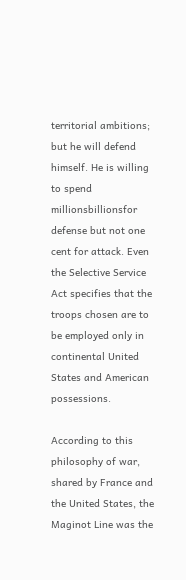territorial ambitions; but he will defend himself. He is willing to spend millionsbillionsfor defense but not one cent for attack. Even the Selective Service Act specifies that the troops chosen are to be employed only in continental United States and American possessions.

According to this philosophy of war, shared by France and the United States, the Maginot Line was the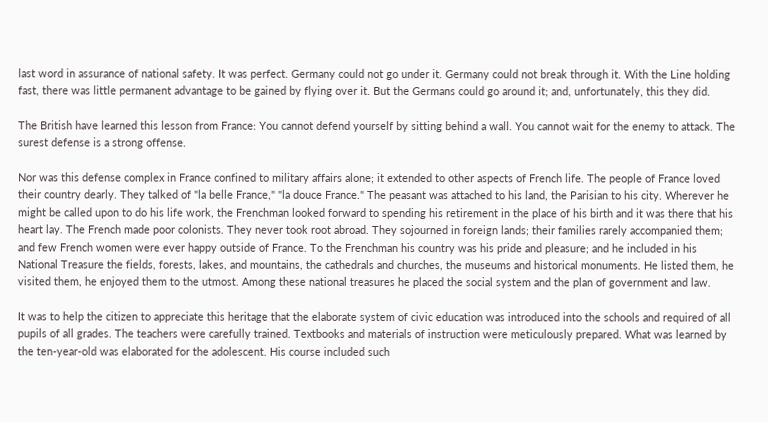last word in assurance of national safety. It was perfect. Germany could not go under it. Germany could not break through it. With the Line holding fast, there was little permanent advantage to be gained by flying over it. But the Germans could go around it; and, unfortunately, this they did.

The British have learned this lesson from France: You cannot defend yourself by sitting behind a wall. You cannot wait for the enemy to attack. The surest defense is a strong offense.

Nor was this defense complex in France confined to military affairs alone; it extended to other aspects of French life. The people of France loved their country dearly. They talked of "la belle France," "la douce France." The peasant was attached to his land, the Parisian to his city. Wherever he might be called upon to do his life work, the Frenchman looked forward to spending his retirement in the place of his birth and it was there that his heart lay. The French made poor colonists. They never took root abroad. They sojourned in foreign lands; their families rarely accompanied them; and few French women were ever happy outside of France. To the Frenchman his country was his pride and pleasure; and he included in his National Treasure the fields, forests, lakes, and mountains, the cathedrals and churches, the museums and historical monuments. He listed them, he visited them, he enjoyed them to the utmost. Among these national treasures he placed the social system and the plan of government and law.

It was to help the citizen to appreciate this heritage that the elaborate system of civic education was introduced into the schools and required of all pupils of all grades. The teachers were carefully trained. Textbooks and materials of instruction were meticulously prepared. What was learned by the ten-year-old was elaborated for the adolescent. His course included such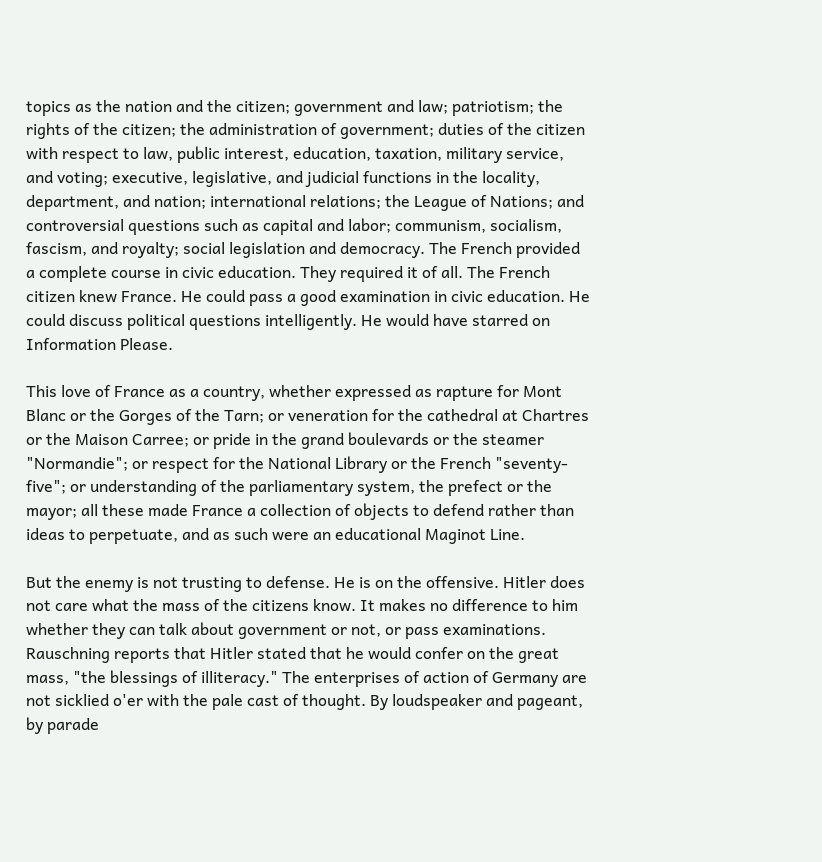topics as the nation and the citizen; government and law; patriotism; the rights of the citizen; the administration of government; duties of the citizen with respect to law, public interest, education, taxation, military service, and voting; executive, legislative, and judicial functions in the locality, department, and nation; international relations; the League of Nations; and controversial questions such as capital and labor; communism, socialism, fascism, and royalty; social legislation and democracy. The French provided a complete course in civic education. They required it of all. The French citizen knew France. He could pass a good examination in civic education. He could discuss political questions intelligently. He would have starred on Information Please.

This love of France as a country, whether expressed as rapture for Mont Blanc or the Gorges of the Tarn; or veneration for the cathedral at Chartres or the Maison Carree; or pride in the grand boulevards or the steamer "Normandie"; or respect for the National Library or the French "seventy-five"; or understanding of the parliamentary system, the prefect or the mayor; all these made France a collection of objects to defend rather than ideas to perpetuate, and as such were an educational Maginot Line.

But the enemy is not trusting to defense. He is on the offensive. Hitler does not care what the mass of the citizens know. It makes no difference to him whether they can talk about government or not, or pass examinations. Rauschning reports that Hitler stated that he would confer on the great mass, "the blessings of illiteracy." The enterprises of action of Germany are not sicklied o'er with the pale cast of thought. By loudspeaker and pageant, by parade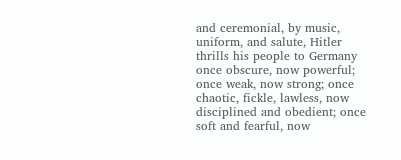and ceremonial, by music, uniform, and salute, Hitler thrills his people to Germany once obscure, now powerful; once weak, now strong; once chaotic, fickle, lawless, now disciplined and obedient; once soft and fearful, now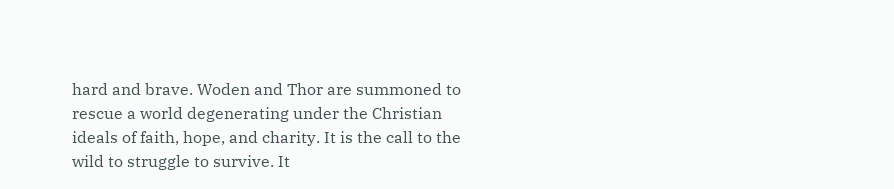hard and brave. Woden and Thor are summoned to rescue a world degenerating under the Christian ideals of faith, hope, and charity. It is the call to the wild to struggle to survive. It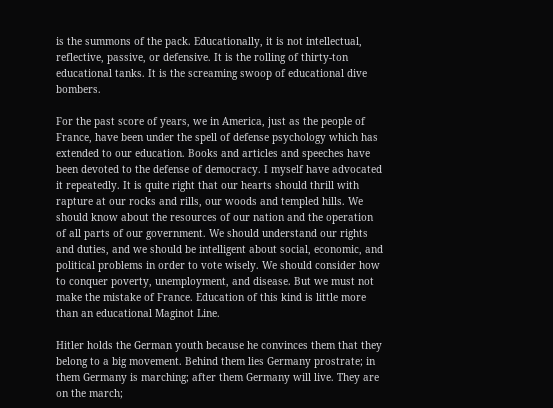is the summons of the pack. Educationally, it is not intellectual, reflective, passive, or defensive. It is the rolling of thirty-ton educational tanks. It is the screaming swoop of educational dive bombers.

For the past score of years, we in America, just as the people of France, have been under the spell of defense psychology which has extended to our education. Books and articles and speeches have been devoted to the defense of democracy. I myself have advocated it repeatedly. It is quite right that our hearts should thrill with rapture at our rocks and rills, our woods and templed hills. We should know about the resources of our nation and the operation of all parts of our government. We should understand our rights and duties, and we should be intelligent about social, economic, and political problems in order to vote wisely. We should consider how to conquer poverty, unemployment, and disease. But we must not make the mistake of France. Education of this kind is little more than an educational Maginot Line.

Hitler holds the German youth because he convinces them that they belong to a big movement. Behind them lies Germany prostrate; in them Germany is marching; after them Germany will live. They are on the march;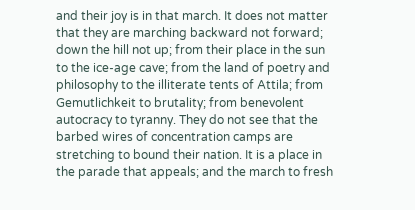and their joy is in that march. It does not matter that they are marching backward not forward; down the hill not up; from their place in the sun to the ice-age cave; from the land of poetry and philosophy to the illiterate tents of Attila; from Gemutlichkeit to brutality; from benevolent autocracy to tyranny. They do not see that the barbed wires of concentration camps are stretching to bound their nation. It is a place in the parade that appeals; and the march to fresh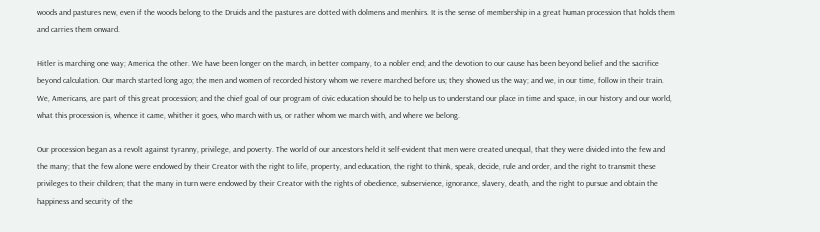woods and pastures new, even if the woods belong to the Druids and the pastures are dotted with dolmens and menhirs. It is the sense of membership in a great human procession that holds them and carries them onward.

Hitler is marching one way; America the other. We have been longer on the march, in better company, to a nobler end; and the devotion to our cause has been beyond belief and the sacrifice beyond calculation. Our march started long ago; the men and women of recorded history whom we revere marched before us; they showed us the way; and we, in our time, follow in their train. We, Americans, are part of this great procession; and the chief goal of our program of civic education should be to help us to understand our place in time and space, in our history and our world, what this procession is, whence it came, whither it goes, who march with us, or rather whom we march with, and where we belong.

Our procession began as a revolt against tyranny, privilege, and poverty. The world of our ancestors held it self-evident that men were created unequal, that they were divided into the few and the many; that the few alone were endowed by their Creator with the right to life, property, and education, the right to think, speak, decide, rule and order, and the right to transmit these privileges to their children; that the many in turn were endowed by their Creator with the rights of obedience, subservience, ignorance, slavery, death, and the right to pursue and obtain the happiness and security of the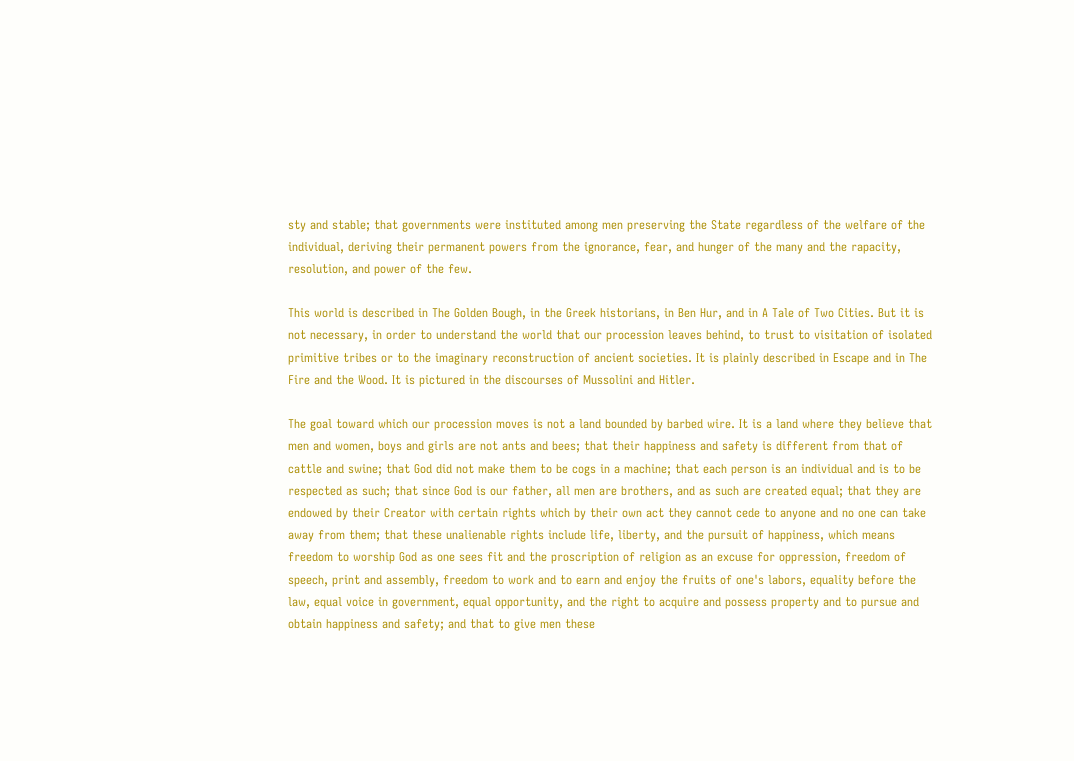sty and stable; that governments were instituted among men preserving the State regardless of the welfare of the individual, deriving their permanent powers from the ignorance, fear, and hunger of the many and the rapacity, resolution, and power of the few.

This world is described in The Golden Bough, in the Greek historians, in Ben Hur, and in A Tale of Two Cities. But it is not necessary, in order to understand the world that our procession leaves behind, to trust to visitation of isolated primitive tribes or to the imaginary reconstruction of ancient societies. It is plainly described in Escape and in The Fire and the Wood. It is pictured in the discourses of Mussolini and Hitler.

The goal toward which our procession moves is not a land bounded by barbed wire. It is a land where they believe that men and women, boys and girls are not ants and bees; that their happiness and safety is different from that of cattle and swine; that God did not make them to be cogs in a machine; that each person is an individual and is to be respected as such; that since God is our father, all men are brothers, and as such are created equal; that they are endowed by their Creator with certain rights which by their own act they cannot cede to anyone and no one can take away from them; that these unalienable rights include life, liberty, and the pursuit of happiness, which means freedom to worship God as one sees fit and the proscription of religion as an excuse for oppression, freedom of speech, print and assembly, freedom to work and to earn and enjoy the fruits of one's labors, equality before the law, equal voice in government, equal opportunity, and the right to acquire and possess property and to pursue and obtain happiness and safety; and that to give men these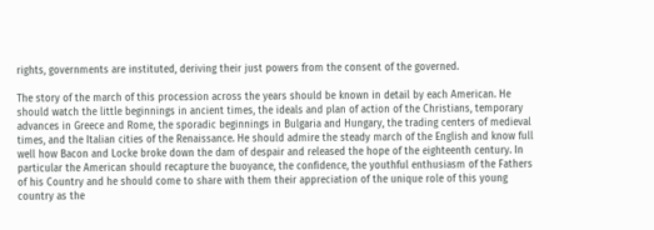rights, governments are instituted, deriving their just powers from the consent of the governed.

The story of the march of this procession across the years should be known in detail by each American. He should watch the little beginnings in ancient times, the ideals and plan of action of the Christians, temporary advances in Greece and Rome, the sporadic beginnings in Bulgaria and Hungary, the trading centers of medieval times, and the Italian cities of the Renaissance. He should admire the steady march of the English and know full well how Bacon and Locke broke down the dam of despair and released the hope of the eighteenth century. In particular the American should recapture the buoyance, the confidence, the youthful enthusiasm of the Fathers of his Country and he should come to share with them their appreciation of the unique role of this young country as the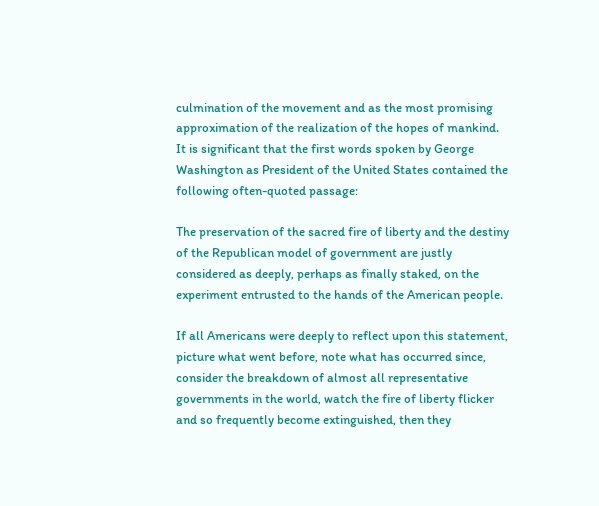culmination of the movement and as the most promising approximation of the realization of the hopes of mankind. It is significant that the first words spoken by George Washington as President of the United States contained the following often-quoted passage:

The preservation of the sacred fire of liberty and the destiny of the Republican model of government are justly considered as deeply, perhaps as finally staked, on the experiment entrusted to the hands of the American people.

If all Americans were deeply to reflect upon this statement, picture what went before, note what has occurred since, consider the breakdown of almost all representative governments in the world, watch the fire of liberty flicker and so frequently become extinguished, then they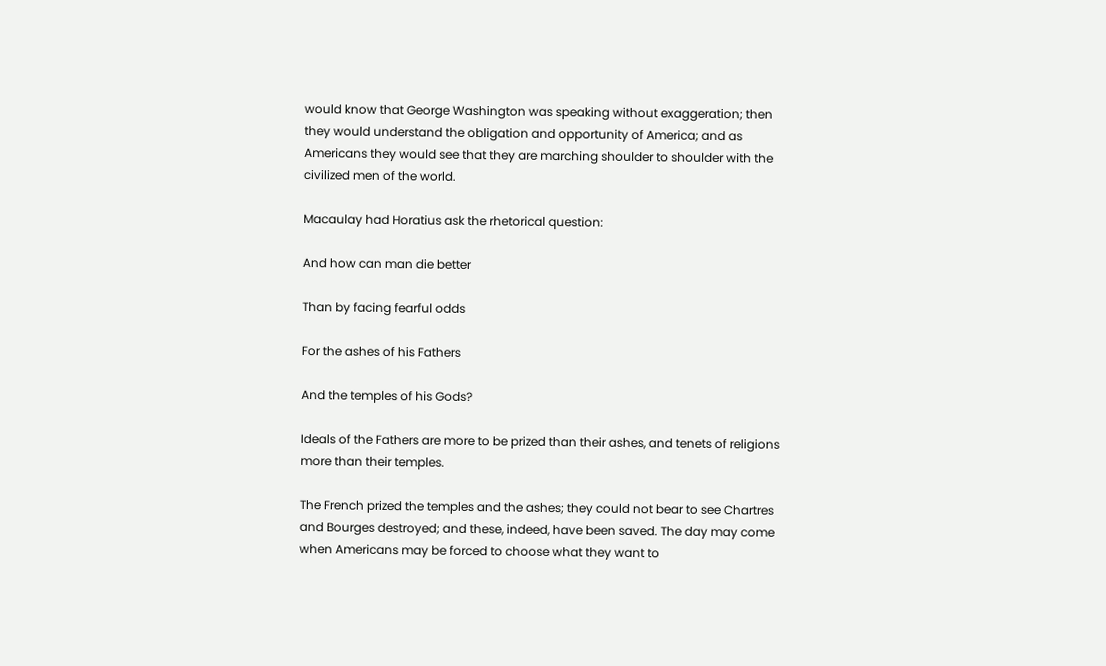would know that George Washington was speaking without exaggeration; then they would understand the obligation and opportunity of America; and as Americans they would see that they are marching shoulder to shoulder with the civilized men of the world.

Macaulay had Horatius ask the rhetorical question:

And how can man die better

Than by facing fearful odds

For the ashes of his Fathers

And the temples of his Gods?

Ideals of the Fathers are more to be prized than their ashes, and tenets of religions more than their temples.

The French prized the temples and the ashes; they could not bear to see Chartres and Bourges destroyed; and these, indeed, have been saved. The day may come when Americans may be forced to choose what they want to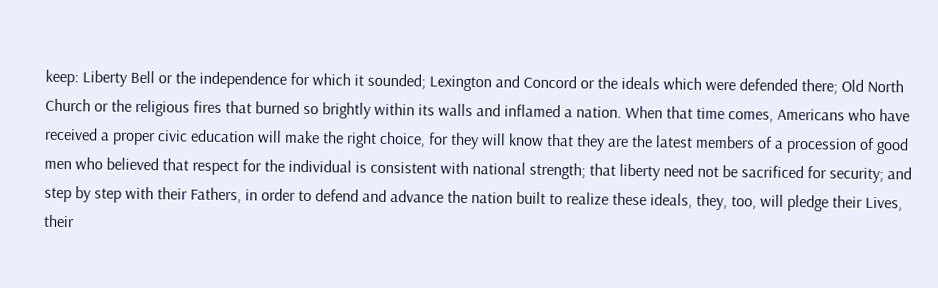keep: Liberty Bell or the independence for which it sounded; Lexington and Concord or the ideals which were defended there; Old North Church or the religious fires that burned so brightly within its walls and inflamed a nation. When that time comes, Americans who have received a proper civic education will make the right choice, for they will know that they are the latest members of a procession of good men who believed that respect for the individual is consistent with national strength; that liberty need not be sacrificed for security; and step by step with their Fathers, in order to defend and advance the nation built to realize these ideals, they, too, will pledge their Lives, their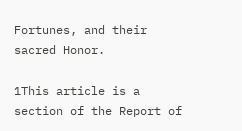Fortunes, and their sacred Honor.

1This article is a section of the Report of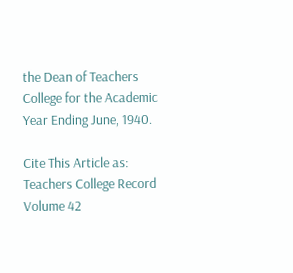the Dean of Teachers College for the Academic Year Ending June, 1940.

Cite This Article as: Teachers College Record Volume 42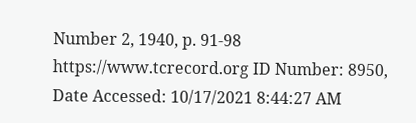Number 2, 1940, p. 91-98
https://www.tcrecord.org ID Number: 8950, Date Accessed: 10/17/2021 8:44:27 AM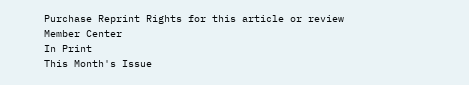Purchase Reprint Rights for this article or review
Member Center
In Print
This Month's Issue